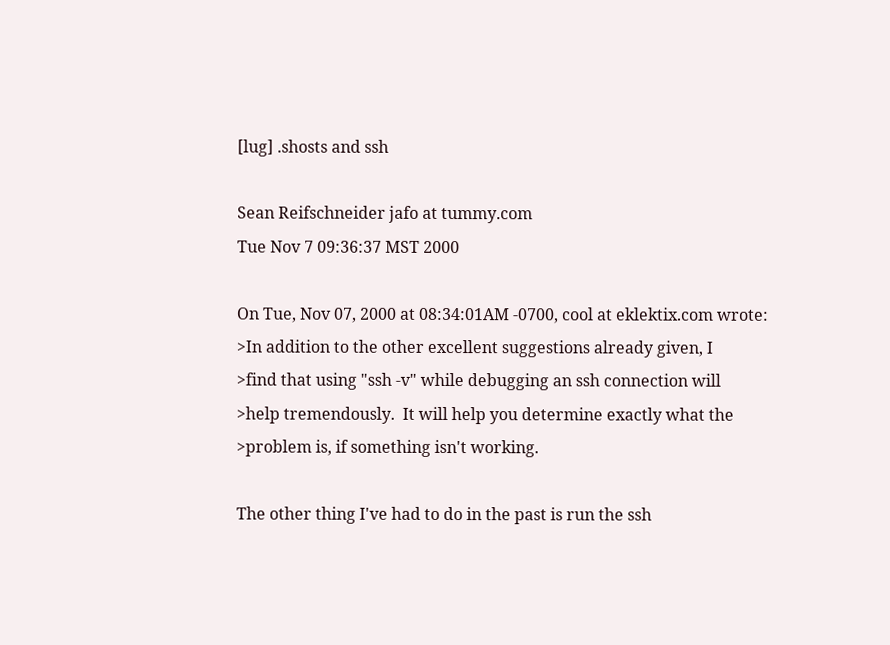[lug] .shosts and ssh

Sean Reifschneider jafo at tummy.com
Tue Nov 7 09:36:37 MST 2000

On Tue, Nov 07, 2000 at 08:34:01AM -0700, cool at eklektix.com wrote:
>In addition to the other excellent suggestions already given, I
>find that using "ssh -v" while debugging an ssh connection will
>help tremendously.  It will help you determine exactly what the
>problem is, if something isn't working.

The other thing I've had to do in the past is run the ssh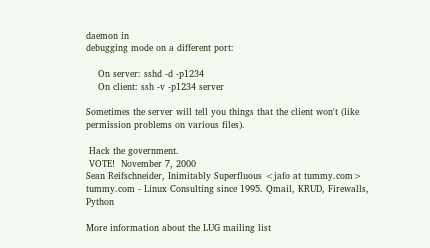daemon in
debugging mode on a different port:

    On server: sshd -d -p1234
    On client: ssh -v -p1234 server

Sometimes the server will tell you things that the client won't (like
permission problems on various files).

 Hack the government.
 VOTE!  November 7, 2000
Sean Reifschneider, Inimitably Superfluous <jafo at tummy.com>
tummy.com - Linux Consulting since 1995. Qmail, KRUD, Firewalls, Python

More information about the LUG mailing list